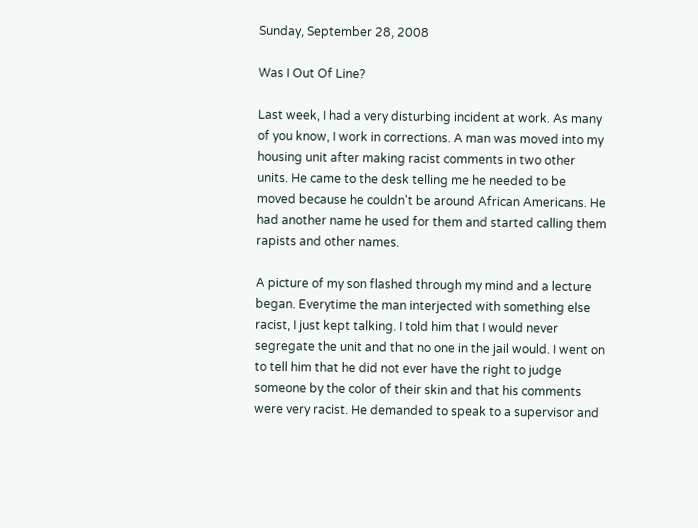Sunday, September 28, 2008

Was I Out Of Line?

Last week, I had a very disturbing incident at work. As many of you know, I work in corrections. A man was moved into my housing unit after making racist comments in two other units. He came to the desk telling me he needed to be moved because he couldn't be around African Americans. He had another name he used for them and started calling them rapists and other names.

A picture of my son flashed through my mind and a lecture began. Everytime the man interjected with something else racist, I just kept talking. I told him that I would never segregate the unit and that no one in the jail would. I went on to tell him that he did not ever have the right to judge someone by the color of their skin and that his comments were very racist. He demanded to speak to a supervisor and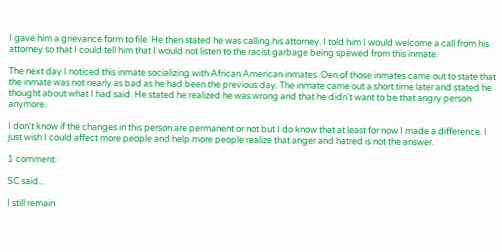I gave him a grievance form to file. He then stated he was calling his attorney. I told him I would welcome a call from his attorney so that I could tell him that I would not listen to the racist garbage being spewed from this inmate.

The next day I noticed this inmate socializing with African American inmates. Oen of those inmates came out to state that the inmate was not nearly as bad as he had been the previous day. The inmate came out a short time later and stated he thought about what I had said. He stated he realized he was wrong and that he didn't want to be that angry person anymore.

I don't know if the changes in this person are permanent or not but I do know that at least for now I made a difference. I just wish I could affect more people and help more people realize that anger and hatred is not the answer.

1 comment:

SC said...

I still remain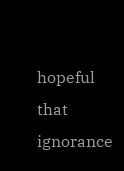hopeful that ignorance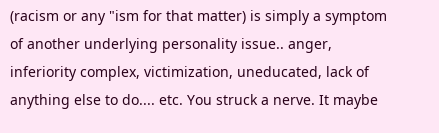(racism or any "ism for that matter) is simply a symptom of another underlying personality issue.. anger, inferiority complex, victimization, uneducated, lack of anything else to do.... etc. You struck a nerve. It maybe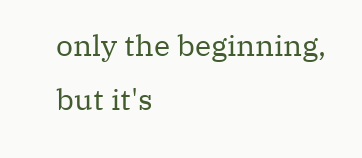only the beginning, but it's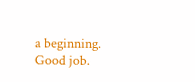a beginning. Good job.